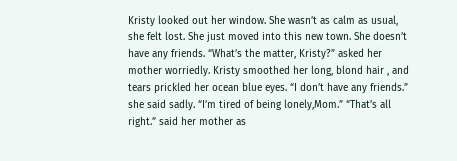Kristy looked out her window. She wasn’t as calm as usual, she felt lost. She just moved into this new town. She doesn’t have any friends. “What’s the matter, Kristy?” asked her mother worriedly. Kristy smoothed her long, blond hair , and tears prickled her ocean blue eyes. “I don’t have any friends.” she said sadly. “I’m tired of being lonely,Mom.” “That’s all right.” said her mother as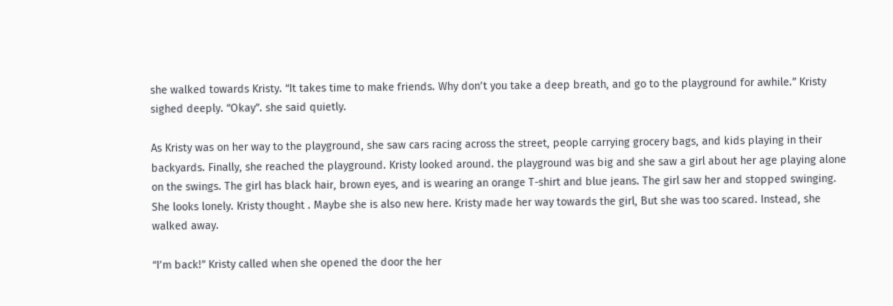she walked towards Kristy. “It takes time to make friends. Why don’t you take a deep breath, and go to the playground for awhile.” Kristy sighed deeply. “Okay”. she said quietly.

As Kristy was on her way to the playground, she saw cars racing across the street, people carrying grocery bags, and kids playing in their backyards. Finally, she reached the playground. Kristy looked around. the playground was big and she saw a girl about her age playing alone on the swings. The girl has black hair, brown eyes, and is wearing an orange T-shirt and blue jeans. The girl saw her and stopped swinging. She looks lonely. Kristy thought . Maybe she is also new here. Kristy made her way towards the girl, But she was too scared. Instead, she walked away.

“I’m back!” Kristy called when she opened the door the her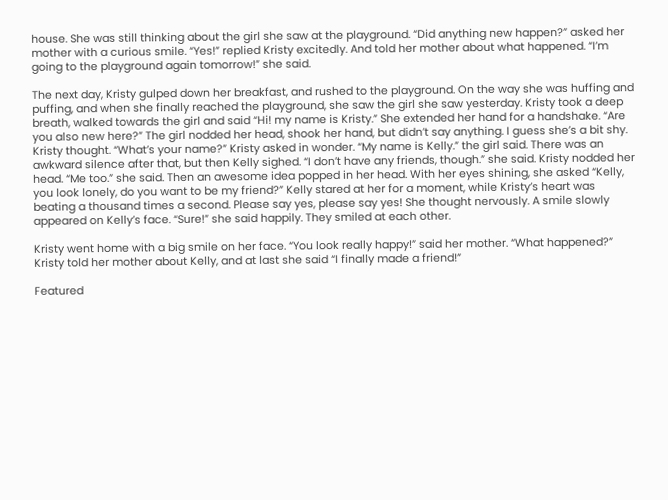house. She was still thinking about the girl she saw at the playground. “Did anything new happen?” asked her mother with a curious smile. “Yes!” replied Kristy excitedly. And told her mother about what happened. “I’m going to the playground again tomorrow!” she said.

The next day, Kristy gulped down her breakfast, and rushed to the playground. On the way she was huffing and puffing, and when she finally reached the playground, she saw the girl she saw yesterday. Kristy took a deep breath, walked towards the girl and said “Hi! my name is Kristy.” She extended her hand for a handshake. “Are you also new here?” The girl nodded her head, shook her hand, but didn’t say anything. I guess she’s a bit shy. Kristy thought. “What’s your name?” Kristy asked in wonder. “My name is Kelly.” the girl said. There was an awkward silence after that, but then Kelly sighed. “I don’t have any friends, though.” she said. Kristy nodded her head. “Me too.” she said. Then an awesome idea popped in her head. With her eyes shining, she asked “Kelly, you look lonely, do you want to be my friend?” Kelly stared at her for a moment, while Kristy’s heart was beating a thousand times a second. Please say yes, please say yes! She thought nervously. A smile slowly appeared on Kelly’s face. “Sure!” she said happily. They smiled at each other.

Kristy went home with a big smile on her face. “You look really happy!” said her mother. “What happened?” Kristy told her mother about Kelly, and at last she said “I finally made a friend!”

Featured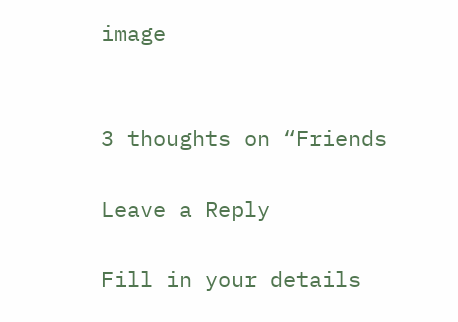image


3 thoughts on “Friends

Leave a Reply

Fill in your details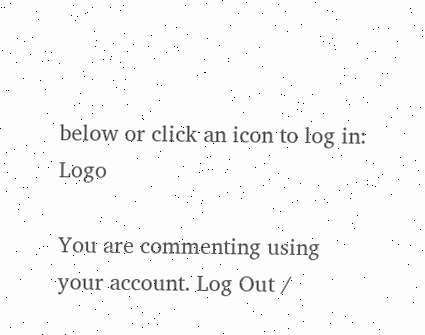below or click an icon to log in: Logo

You are commenting using your account. Log Out /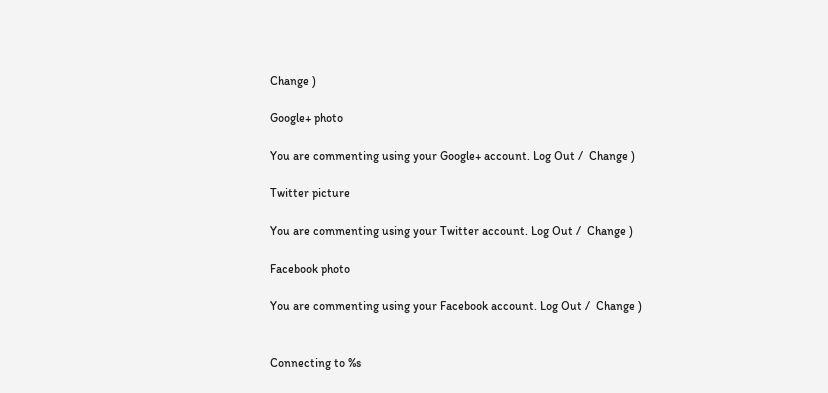Change )

Google+ photo

You are commenting using your Google+ account. Log Out /  Change )

Twitter picture

You are commenting using your Twitter account. Log Out /  Change )

Facebook photo

You are commenting using your Facebook account. Log Out /  Change )


Connecting to %s